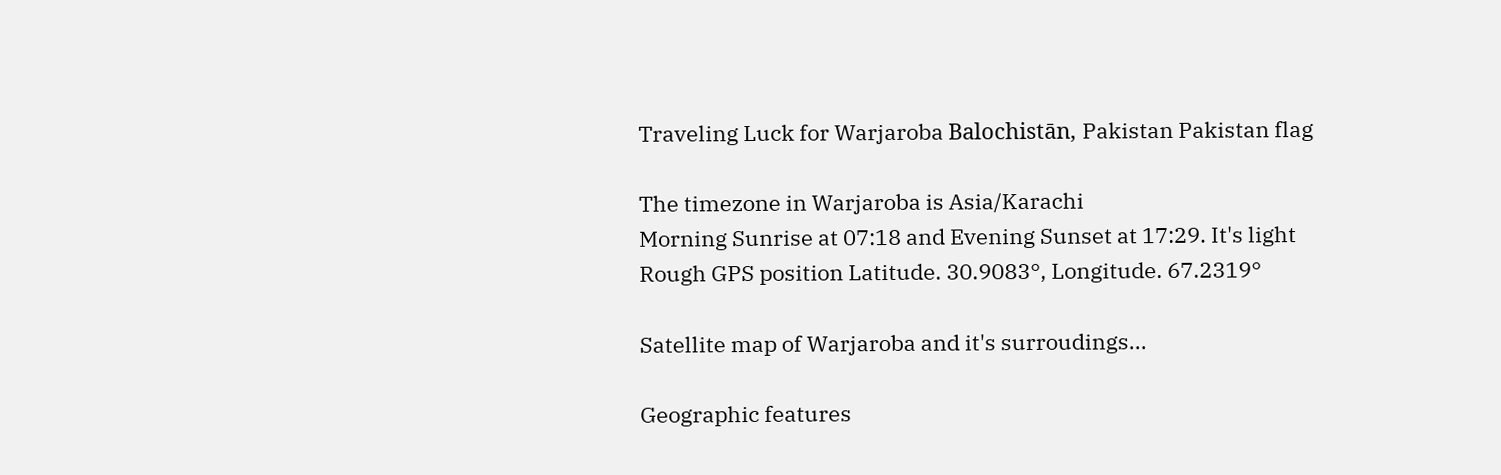Traveling Luck for Warjaroba Balochistān, Pakistan Pakistan flag

The timezone in Warjaroba is Asia/Karachi
Morning Sunrise at 07:18 and Evening Sunset at 17:29. It's light
Rough GPS position Latitude. 30.9083°, Longitude. 67.2319°

Satellite map of Warjaroba and it's surroudings...

Geographic features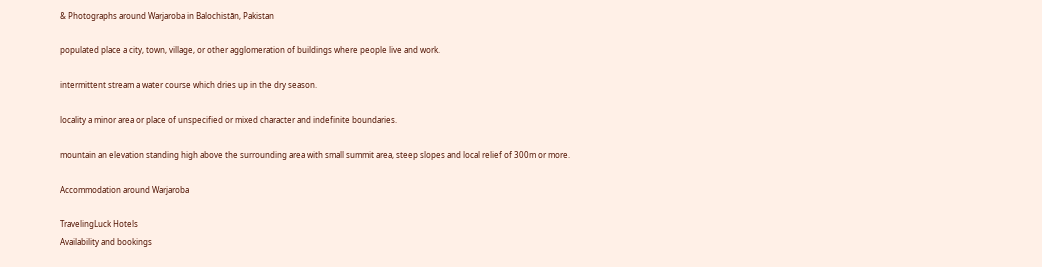& Photographs around Warjaroba in Balochistān, Pakistan

populated place a city, town, village, or other agglomeration of buildings where people live and work.

intermittent stream a water course which dries up in the dry season.

locality a minor area or place of unspecified or mixed character and indefinite boundaries.

mountain an elevation standing high above the surrounding area with small summit area, steep slopes and local relief of 300m or more.

Accommodation around Warjaroba

TravelingLuck Hotels
Availability and bookings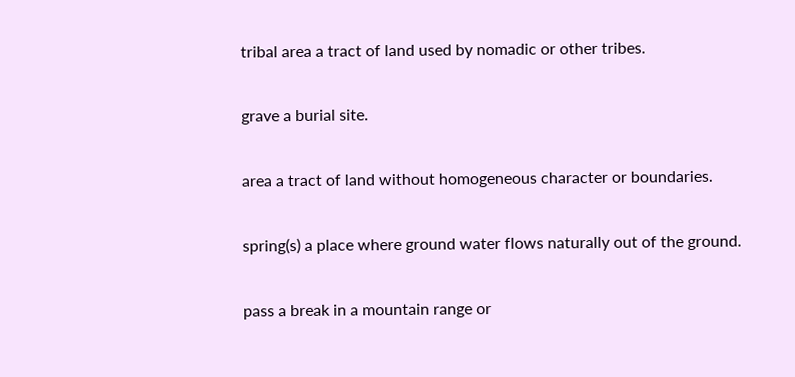tribal area a tract of land used by nomadic or other tribes.

grave a burial site.

area a tract of land without homogeneous character or boundaries.

spring(s) a place where ground water flows naturally out of the ground.

pass a break in a mountain range or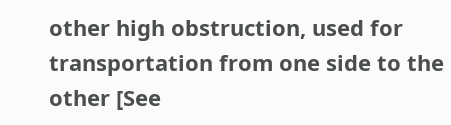other high obstruction, used for transportation from one side to the other [See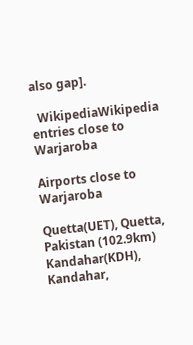also gap].

  WikipediaWikipedia entries close to Warjaroba

Airports close to Warjaroba

Quetta(UET), Quetta, Pakistan (102.9km)
Kandahar(KDH), Kandahar,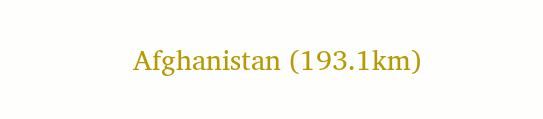Afghanistan (193.1km)